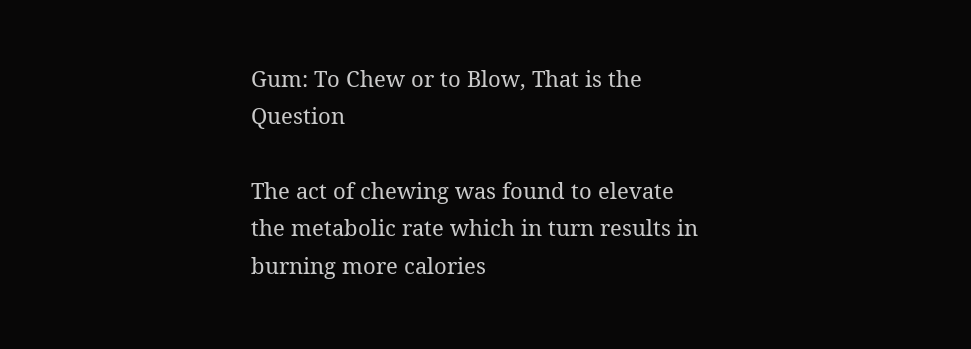Gum: To Chew or to Blow, That is the Question

The act of chewing was found to elevate the metabolic rate which in turn results in burning more calories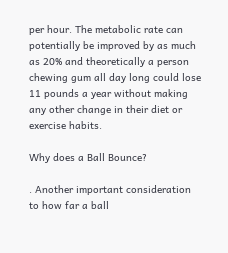per hour. The metabolic rate can potentially be improved by as much as 20% and theoretically a person chewing gum all day long could lose 11 pounds a year without making any other change in their diet or exercise habits.

Why does a Ball Bounce?

. Another important consideration to how far a ball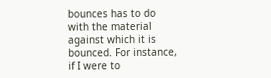bounces has to do with the material against which it is bounced. For instance, if I were to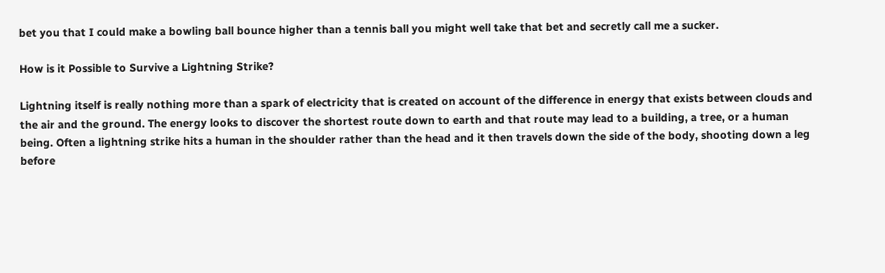bet you that I could make a bowling ball bounce higher than a tennis ball you might well take that bet and secretly call me a sucker.

How is it Possible to Survive a Lightning Strike?

Lightning itself is really nothing more than a spark of electricity that is created on account of the difference in energy that exists between clouds and the air and the ground. The energy looks to discover the shortest route down to earth and that route may lead to a building, a tree, or a human being. Often a lightning strike hits a human in the shoulder rather than the head and it then travels down the side of the body, shooting down a leg before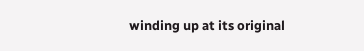winding up at its original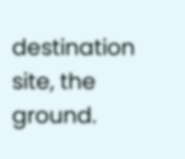destination site, the ground.